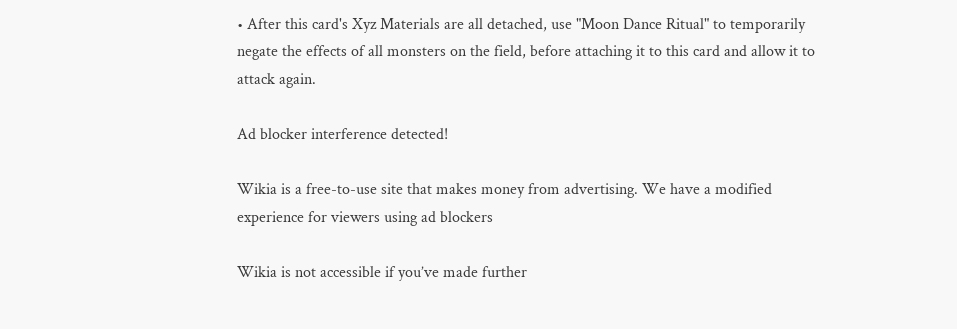• After this card's Xyz Materials are all detached, use "Moon Dance Ritual" to temporarily negate the effects of all monsters on the field, before attaching it to this card and allow it to attack again.

Ad blocker interference detected!

Wikia is a free-to-use site that makes money from advertising. We have a modified experience for viewers using ad blockers

Wikia is not accessible if you’ve made further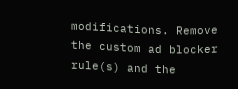modifications. Remove the custom ad blocker rule(s) and the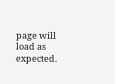page will load as expected.